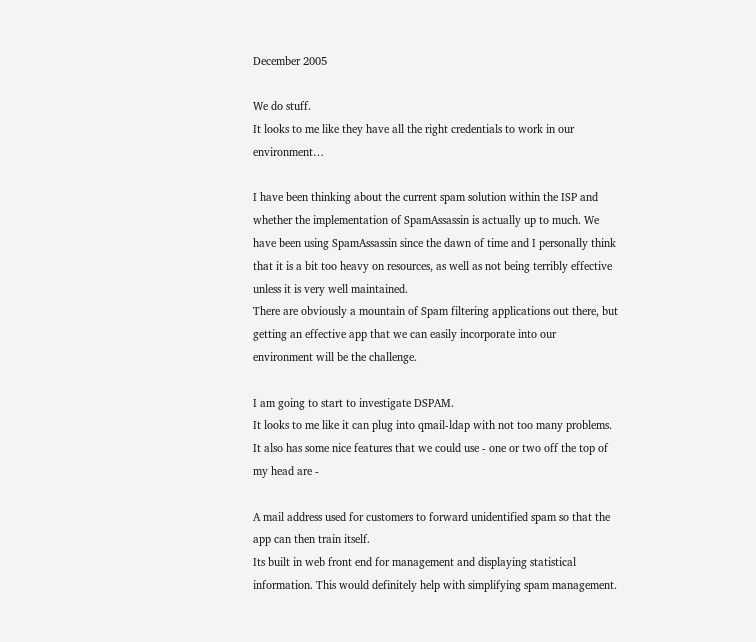December 2005

We do stuff.
It looks to me like they have all the right credentials to work in our environment…

I have been thinking about the current spam solution within the ISP and whether the implementation of SpamAssassin is actually up to much. We have been using SpamAssassin since the dawn of time and I personally think that it is a bit too heavy on resources, as well as not being terribly effective unless it is very well maintained.
There are obviously a mountain of Spam filtering applications out there, but getting an effective app that we can easily incorporate into our environment will be the challenge.

I am going to start to investigate DSPAM.
It looks to me like it can plug into qmail-ldap with not too many problems. It also has some nice features that we could use - one or two off the top of my head are -

A mail address used for customers to forward unidentified spam so that the app can then train itself.
Its built in web front end for management and displaying statistical information. This would definitely help with simplifying spam management.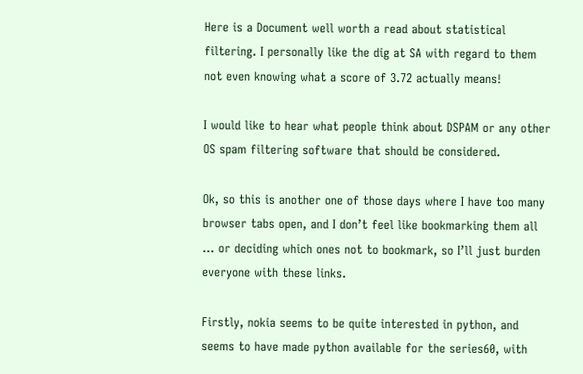Here is a Document well worth a read about statistical filtering. I personally like the dig at SA with regard to them not even knowing what a score of 3.72 actually means!

I would like to hear what people think about DSPAM or any other OS spam filtering software that should be considered.

Ok, so this is another one of those days where I have too many browser tabs open, and I don’t feel like bookmarking them all … or deciding which ones not to bookmark, so I’ll just burden everyone with these links.

Firstly, nokia seems to be quite interested in python, and seems to have made python available for the series60, with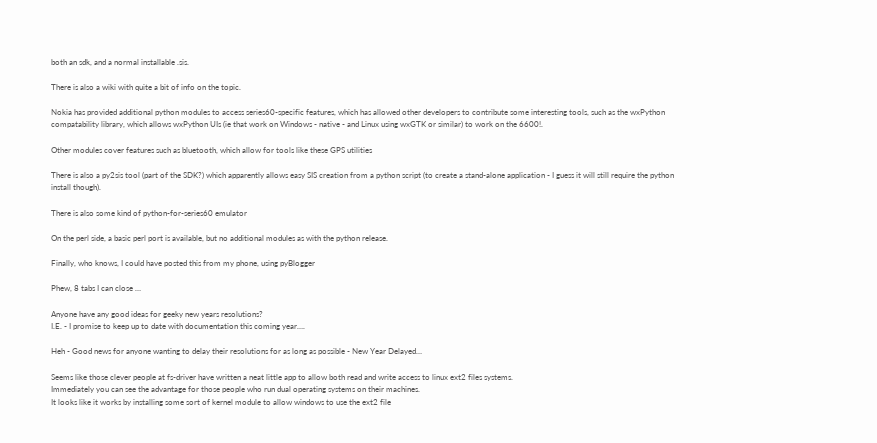both an sdk, and a normal installable .sis.

There is also a wiki with quite a bit of info on the topic.

Nokia has provided additional python modules to access series60-specific features, which has allowed other developers to contribute some interesting tools, such as the wxPython compatability library, which allows wxPython UIs (ie that work on Windows - native - and Linux using wxGTK or similar) to work on the 6600!.

Other modules cover features such as bluetooth, which allow for tools like these GPS utilities

There is also a py2sis tool (part of the SDK?) which apparently allows easy SIS creation from a python script (to create a stand-alone application - I guess it will still require the python install though).

There is also some kind of python-for-series60 emulator

On the perl side, a basic perl port is available, but no additional modules as with the python release.

Finally, who knows, I could have posted this from my phone, using pyBlogger

Phew, 8 tabs I can close …

Anyone have any good ideas for geeky new years resolutions?
I.E. - I promise to keep up to date with documentation this coming year….

Heh - Good news for anyone wanting to delay their resolutions for as long as possible - New Year Delayed…

Seems like those clever people at fs-driver have written a neat little app to allow both read and write access to linux ext2 files systems.
Immediately you can see the advantage for those people who run dual operating systems on their machines.
It looks like it works by installing some sort of kernel module to allow windows to use the ext2 file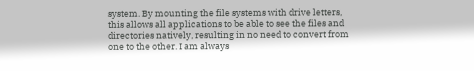system. By mounting the file systems with drive letters, this allows all applications to be able to see the files and directories natively, resulting in no need to convert from one to the other. I am always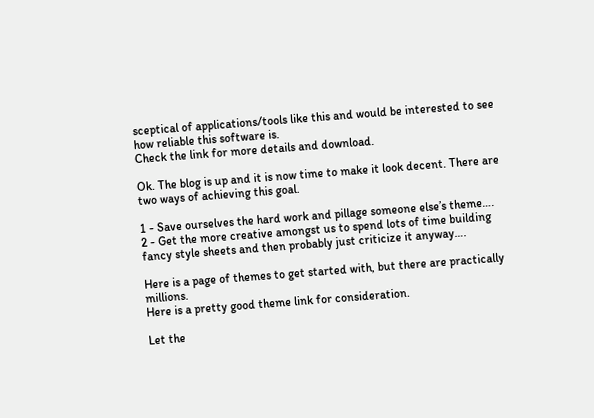sceptical of applications/tools like this and would be interested to see how reliable this software is.
Check the link for more details and download.

Ok. The blog is up and it is now time to make it look decent. There are two ways of achieving this goal.

1 - Save ourselves the hard work and pillage someone else’s theme….
2 - Get the more creative amongst us to spend lots of time building fancy style sheets and then probably just criticize it anyway….

Here is a page of themes to get started with, but there are practically millions.
Here is a pretty good theme link for consideration.

Let the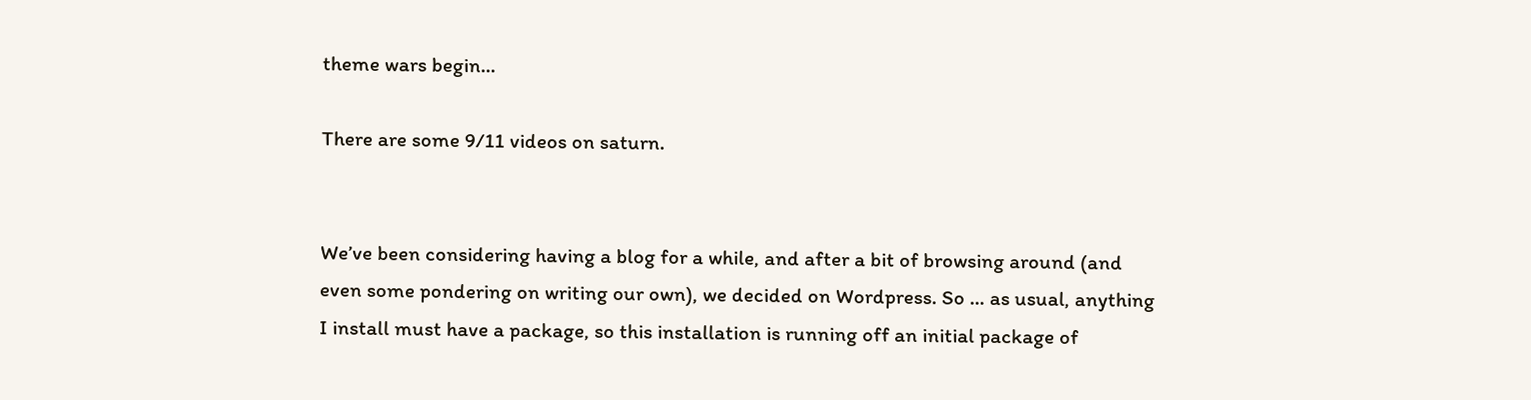theme wars begin…

There are some 9/11 videos on saturn.


We’ve been considering having a blog for a while, and after a bit of browsing around (and even some pondering on writing our own), we decided on Wordpress. So … as usual, anything I install must have a package, so this installation is running off an initial package of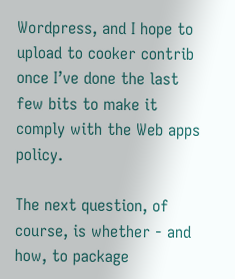Wordpress, and I hope to upload to cooker contrib once I’ve done the last few bits to make it comply with the Web apps policy.

The next question, of course, is whether - and how, to package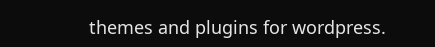themes and plugins for wordpress.